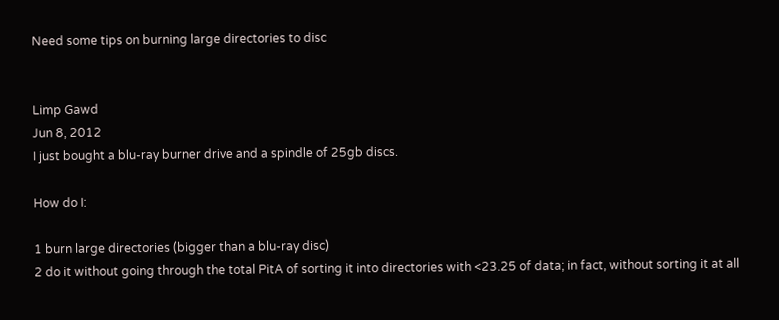Need some tips on burning large directories to disc


Limp Gawd
Jun 8, 2012
I just bought a blu-ray burner drive and a spindle of 25gb discs.

How do I:

1 burn large directories (bigger than a blu-ray disc)
2 do it without going through the total PitA of sorting it into directories with <23.25 of data; in fact, without sorting it at all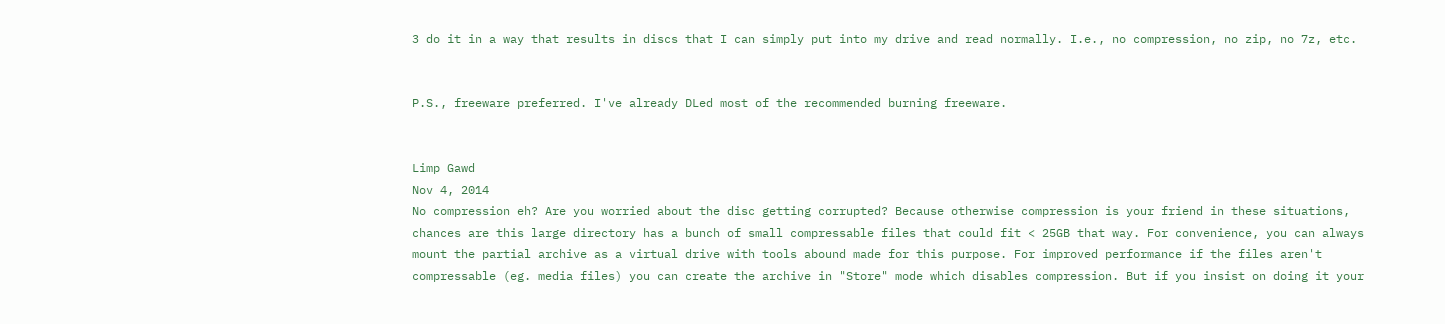3 do it in a way that results in discs that I can simply put into my drive and read normally. I.e., no compression, no zip, no 7z, etc.


P.S., freeware preferred. I've already DLed most of the recommended burning freeware.


Limp Gawd
Nov 4, 2014
No compression eh? Are you worried about the disc getting corrupted? Because otherwise compression is your friend in these situations, chances are this large directory has a bunch of small compressable files that could fit < 25GB that way. For convenience, you can always mount the partial archive as a virtual drive with tools abound made for this purpose. For improved performance if the files aren't compressable (eg. media files) you can create the archive in "Store" mode which disables compression. But if you insist on doing it your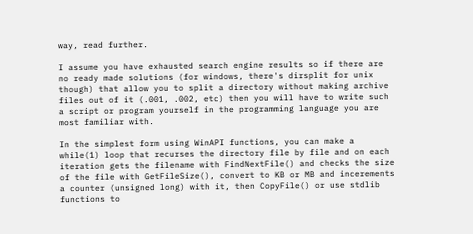way, read further.

I assume you have exhausted search engine results so if there are no ready made solutions (for windows, there's dirsplit for unix though) that allow you to split a directory without making archive files out of it (.001, .002, etc) then you will have to write such a script or program yourself in the programming language you are most familiar with.

In the simplest form using WinAPI functions, you can make a while(1) loop that recurses the directory file by file and on each iteration gets the filename with FindNextFile() and checks the size of the file with GetFileSize(), convert to KB or MB and incerements a counter (unsigned long) with it, then CopyFile() or use stdlib functions to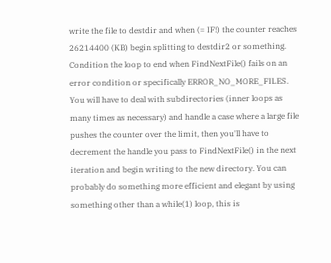write the file to destdir and when (= IF!) the counter reaches 26214400 (KB) begin splitting to destdir2 or something. Condition the loop to end when FindNextFile() fails on an error condition or specifically ERROR_NO_MORE_FILES. You will have to deal with subdirectories (inner loops as many times as necessary) and handle a case where a large file pushes the counter over the limit, then you'll have to decrement the handle you pass to FindNextFile() in the next iteration and begin writing to the new directory. You can probably do something more efficient and elegant by using something other than a while(1) loop, this is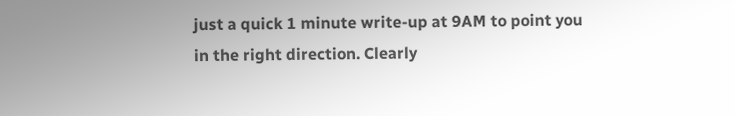just a quick 1 minute write-up at 9AM to point you in the right direction. Clearly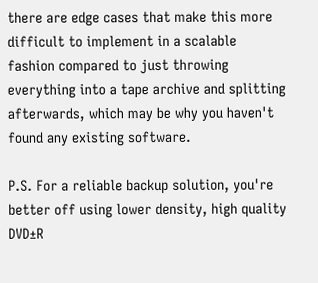there are edge cases that make this more difficult to implement in a scalable fashion compared to just throwing everything into a tape archive and splitting afterwards, which may be why you haven't found any existing software.

P.S. For a reliable backup solution, you're better off using lower density, high quality DVD±R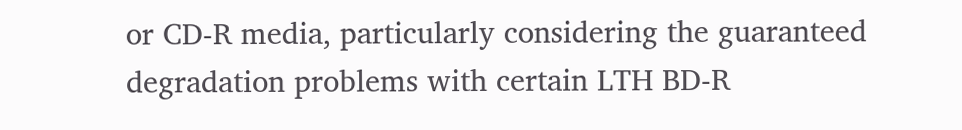or CD-R media, particularly considering the guaranteed degradation problems with certain LTH BD-R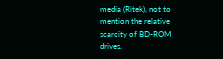media (Ritek), not to mention the relative scarcity of BD-ROM drives.